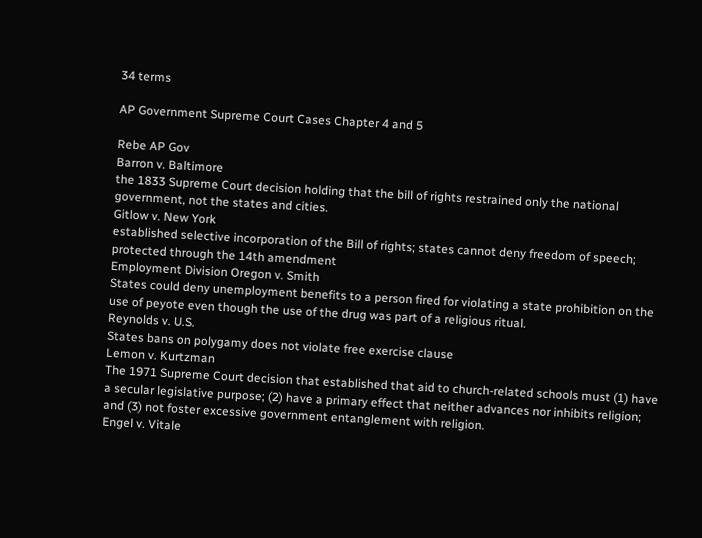34 terms

AP Government Supreme Court Cases Chapter 4 and 5

Rebe AP Gov
Barron v. Baltimore
the 1833 Supreme Court decision holding that the bill of rights restrained only the national government, not the states and cities.
Gitlow v. New York
established selective incorporation of the Bill of rights; states cannot deny freedom of speech; protected through the 14th amendment
Employment Division Oregon v. Smith
States could deny unemployment benefits to a person fired for violating a state prohibition on the use of peyote even though the use of the drug was part of a religious ritual.
Reynolds v. U.S.
States bans on polygamy does not violate free exercise clause
Lemon v. Kurtzman
The 1971 Supreme Court decision that established that aid to church-related schools must (1) have a secular legislative purpose; (2) have a primary effect that neither advances nor inhibits religion; and (3) not foster excessive government entanglement with religion.
Engel v. Vitale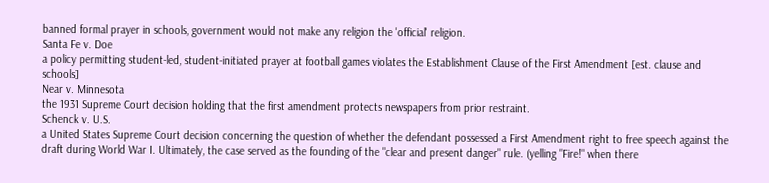banned formal prayer in schools, government would not make any religion the 'official' religion.
Santa Fe v. Doe
a policy permitting student-led, student-initiated prayer at football games violates the Establishment Clause of the First Amendment [est. clause and schools]
Near v. Minnesota
the 1931 Supreme Court decision holding that the first amendment protects newspapers from prior restraint.
Schenck v. U.S.
a United States Supreme Court decision concerning the question of whether the defendant possessed a First Amendment right to free speech against the draft during World War I. Ultimately, the case served as the founding of the "clear and present danger" rule. (yelling "Fire!" when there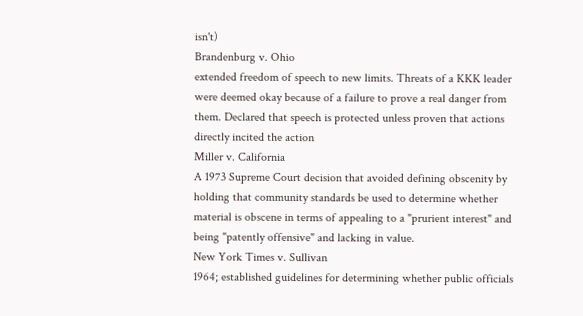isn't)
Brandenburg v. Ohio
extended freedom of speech to new limits. Threats of a KKK leader were deemed okay because of a failure to prove a real danger from them. Declared that speech is protected unless proven that actions directly incited the action
Miller v. California
A 1973 Supreme Court decision that avoided defining obscenity by holding that community standards be used to determine whether material is obscene in terms of appealing to a "prurient interest" and being "patently offensive" and lacking in value.
New York Times v. Sullivan
1964; established guidelines for determining whether public officials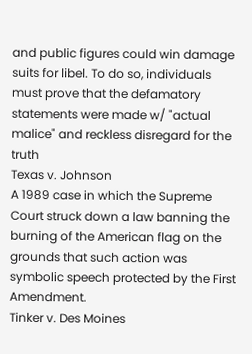and public figures could win damage suits for libel. To do so, individuals must prove that the defamatory statements were made w/ "actual malice" and reckless disregard for the truth
Texas v. Johnson
A 1989 case in which the Supreme Court struck down a law banning the burning of the American flag on the grounds that such action was symbolic speech protected by the First Amendment.
Tinker v. Des Moines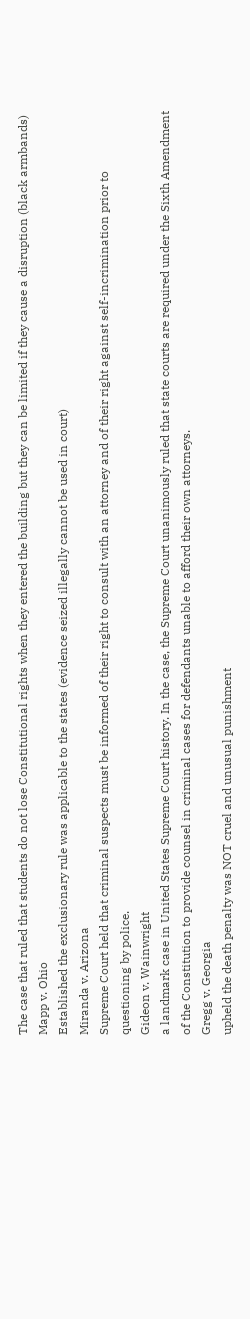The case that ruled that students do not lose Constitutional rights when they entered the building but they can be limited if they cause a disruption (black armbands)
Mapp v. Ohio
Established the exclusionary rule was applicable to the states (evidence seized illegally cannot be used in court)
Miranda v. Arizona
Supreme Court held that criminal suspects must be informed of their right to consult with an attorney and of their right against self-incrimination prior to questioning by police.
Gideon v. Wainwright
a landmark case in United States Supreme Court history. In the case, the Supreme Court unanimously ruled that state courts are required under the Sixth Amendment of the Constitution to provide counsel in criminal cases for defendants unable to afford their own attorneys.
Gregg v. Georgia
upheld the death penalty was NOT cruel and unusual punishment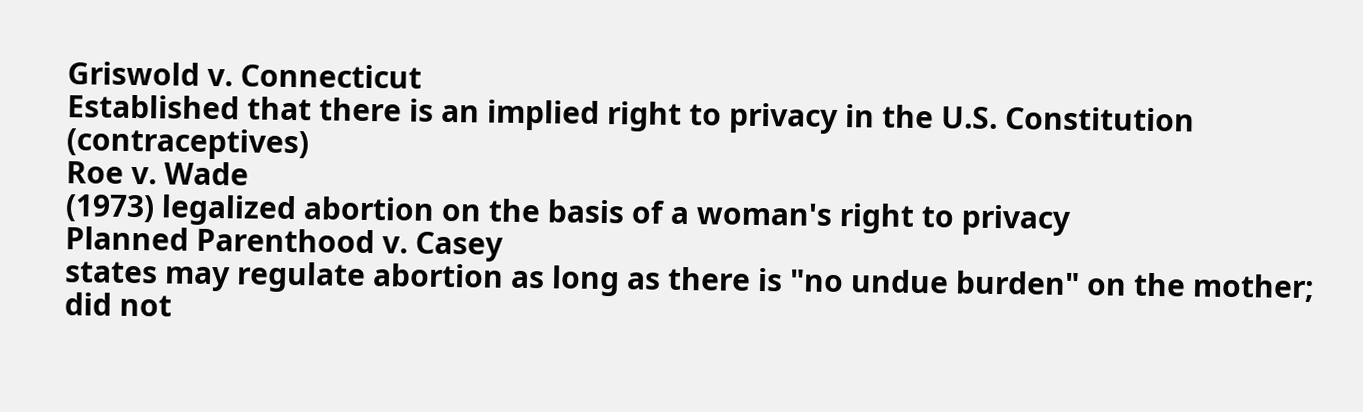Griswold v. Connecticut
Established that there is an implied right to privacy in the U.S. Constitution (contraceptives)
Roe v. Wade
(1973) legalized abortion on the basis of a woman's right to privacy
Planned Parenthood v. Casey
states may regulate abortion as long as there is "no undue burden" on the mother; did not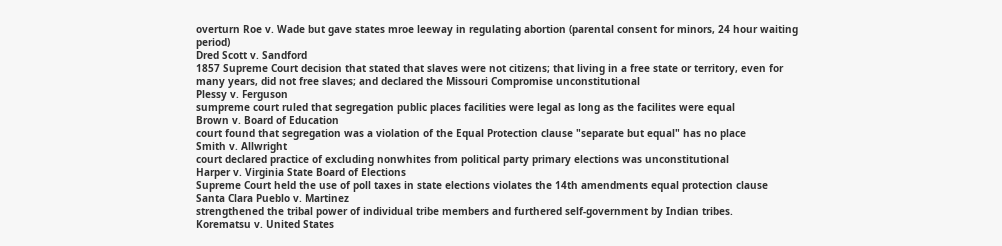overturn Roe v. Wade but gave states mroe leeway in regulating abortion (parental consent for minors, 24 hour waiting period)
Dred Scott v. Sandford
1857 Supreme Court decision that stated that slaves were not citizens; that living in a free state or territory, even for many years, did not free slaves; and declared the Missouri Compromise unconstitutional
Plessy v. Ferguson
sumpreme court ruled that segregation public places facilities were legal as long as the facilites were equal
Brown v. Board of Education
court found that segregation was a violation of the Equal Protection clause "separate but equal" has no place
Smith v. Allwright
court declared practice of excluding nonwhites from political party primary elections was unconstitutional
Harper v. Virginia State Board of Elections
Supreme Court held the use of poll taxes in state elections violates the 14th amendments equal protection clause
Santa Clara Pueblo v. Martinez
strengthened the tribal power of individual tribe members and furthered self-government by Indian tribes.
Korematsu v. United States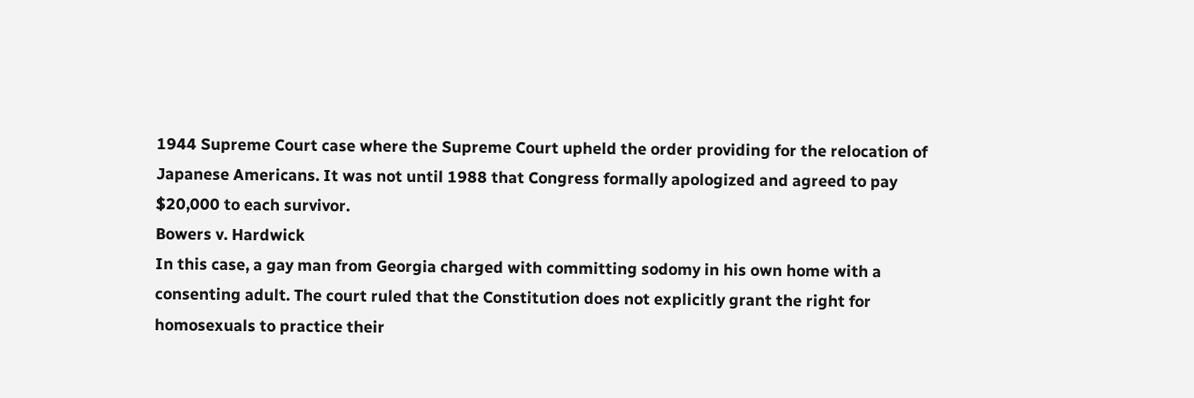1944 Supreme Court case where the Supreme Court upheld the order providing for the relocation of Japanese Americans. It was not until 1988 that Congress formally apologized and agreed to pay $20,000 to each survivor.
Bowers v. Hardwick
In this case, a gay man from Georgia charged with committing sodomy in his own home with a consenting adult. The court ruled that the Constitution does not explicitly grant the right for homosexuals to practice their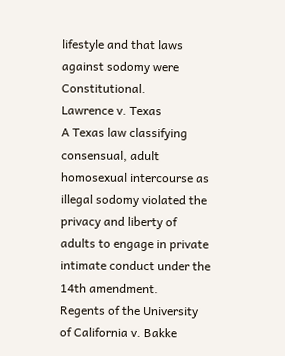lifestyle and that laws against sodomy were Constitutional.
Lawrence v. Texas
A Texas law classifying consensual, adult homosexual intercourse as illegal sodomy violated the privacy and liberty of adults to engage in private intimate conduct under the 14th amendment.
Regents of the University of California v. Bakke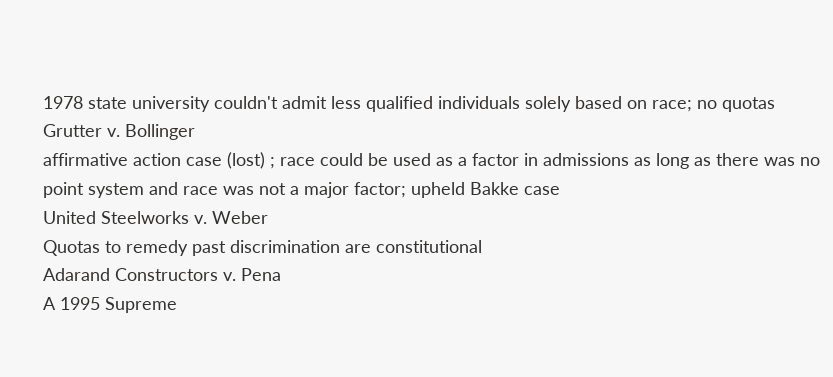1978 state university couldn't admit less qualified individuals solely based on race; no quotas
Grutter v. Bollinger
affirmative action case (lost) ; race could be used as a factor in admissions as long as there was no point system and race was not a major factor; upheld Bakke case
United Steelworks v. Weber
Quotas to remedy past discrimination are constitutional
Adarand Constructors v. Pena
A 1995 Supreme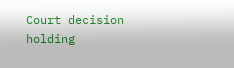Court decision holding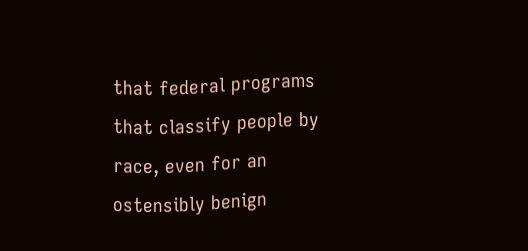that federal programs that classify people by race, even for an ostensibly benign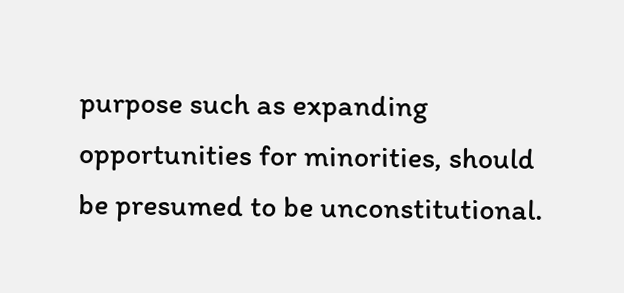purpose such as expanding opportunities for minorities, should be presumed to be unconstitutional.